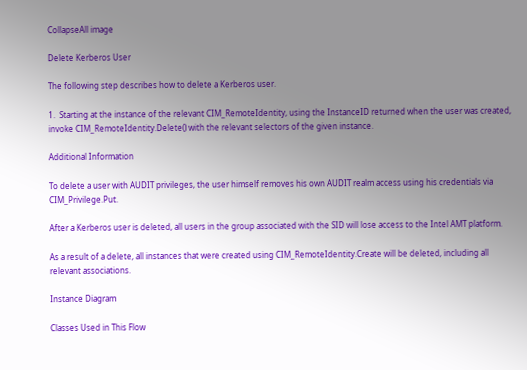CollapseAll image

Delete Kerberos User

The following step describes how to delete a Kerberos user.

1.  Starting at the instance of the relevant CIM_RemoteIdentity, using the InstanceID returned when the user was created, invoke CIM_RemoteIdentity.Delete() with the relevant selectors of the given instance.

Additional Information

To delete a user with AUDIT privileges, the user himself removes his own AUDIT realm access using his credentials via CIM_Privilege.Put.

After a Kerberos user is deleted, all users in the group associated with the SID will lose access to the Intel AMT platform.

As a result of a delete, all instances that were created using CIM_RemoteIdentity.Create will be deleted, including all relevant associations.

Instance Diagram

Classes Used in This Flow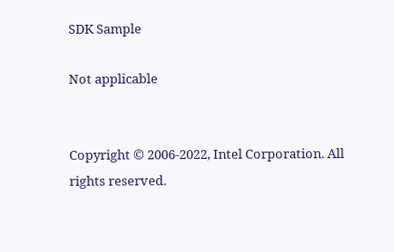SDK Sample

Not applicable


Copyright © 2006-2022, Intel Corporation. All rights reserved.